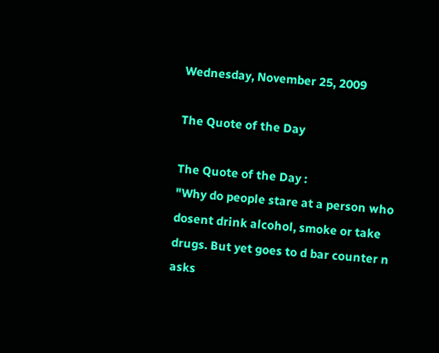Wednesday, November 25, 2009

The Quote of the Day

The Quote of the Day :
"Why do people stare at a person who dosent drink alcohol, smoke or take drugs. But yet goes to d bar counter n asks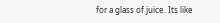for a glass of juice. Its like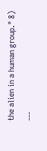the alien in a human group." 8)
---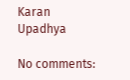Karan Upadhya

No comments: